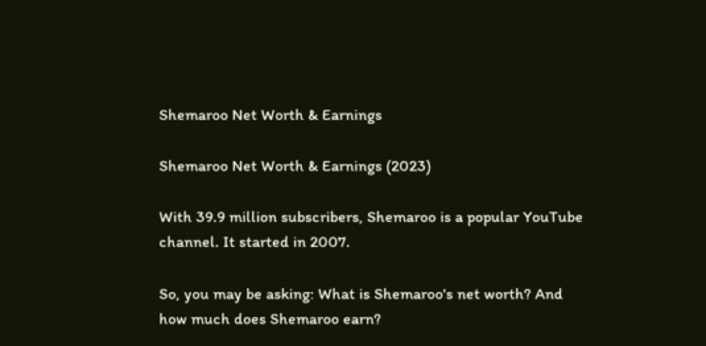Shemaroo Net Worth & Earnings

Shemaroo Net Worth & Earnings (2023)

With 39.9 million subscribers, Shemaroo is a popular YouTube channel. It started in 2007.

So, you may be asking: What is Shemaroo's net worth? And how much does Shemaroo earn?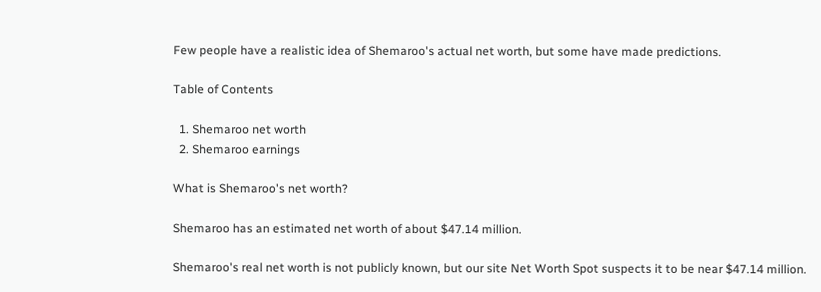Few people have a realistic idea of Shemaroo's actual net worth, but some have made predictions.

Table of Contents

  1. Shemaroo net worth
  2. Shemaroo earnings

What is Shemaroo's net worth?

Shemaroo has an estimated net worth of about $47.14 million.

Shemaroo's real net worth is not publicly known, but our site Net Worth Spot suspects it to be near $47.14 million.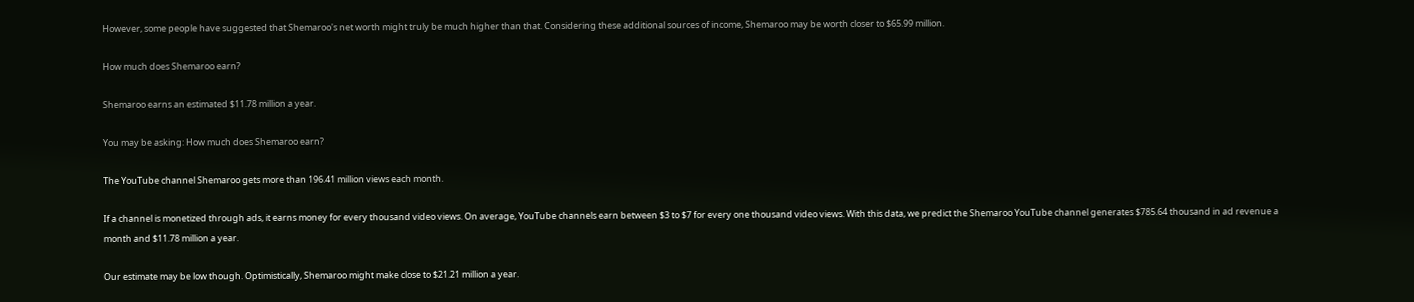However, some people have suggested that Shemaroo's net worth might truly be much higher than that. Considering these additional sources of income, Shemaroo may be worth closer to $65.99 million.

How much does Shemaroo earn?

Shemaroo earns an estimated $11.78 million a year.

You may be asking: How much does Shemaroo earn?

The YouTube channel Shemaroo gets more than 196.41 million views each month.

If a channel is monetized through ads, it earns money for every thousand video views. On average, YouTube channels earn between $3 to $7 for every one thousand video views. With this data, we predict the Shemaroo YouTube channel generates $785.64 thousand in ad revenue a month and $11.78 million a year.

Our estimate may be low though. Optimistically, Shemaroo might make close to $21.21 million a year.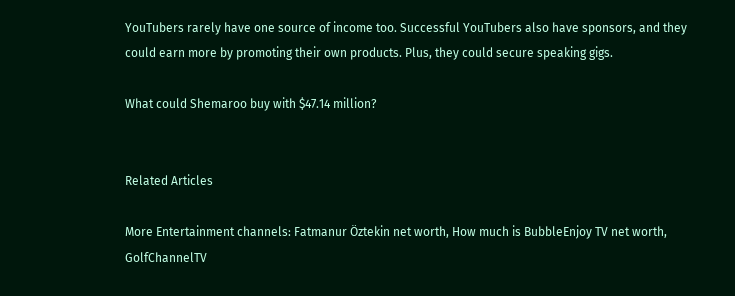YouTubers rarely have one source of income too. Successful YouTubers also have sponsors, and they could earn more by promoting their own products. Plus, they could secure speaking gigs.

What could Shemaroo buy with $47.14 million?


Related Articles

More Entertainment channels: Fatmanur Öztekin net worth, How much is BubbleEnjoy TV net worth, GolfChannelTV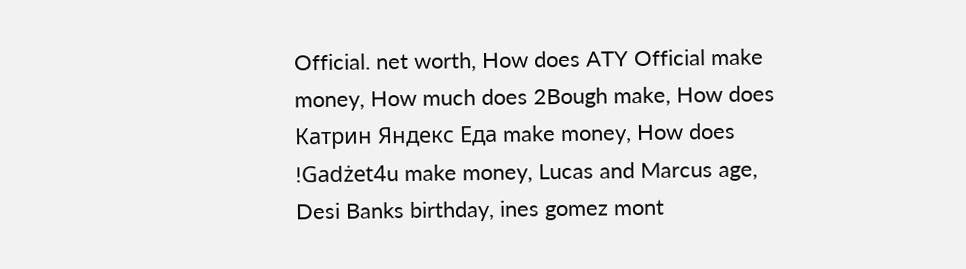Official. net worth, How does ATY Official make money, How much does 2Bough make, How does Катрин Яндекс Еда make money, How does !Gadżet4u make money, Lucas and Marcus age, Desi Banks birthday, ines gomez mont